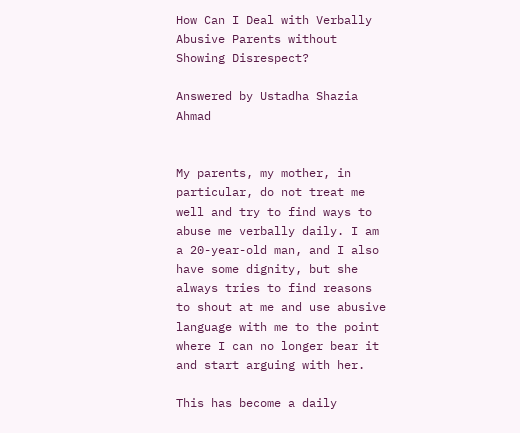How Can I Deal with Verbally Abusive Parents without Showing Disrespect?

Answered by Ustadha Shazia Ahmad


My parents, my mother, in particular, do not treat me well and try to find ways to abuse me verbally daily. I am a 20-year-old man, and I also have some dignity, but she always tries to find reasons to shout at me and use abusive language with me to the point where I can no longer bear it and start arguing with her.

This has become a daily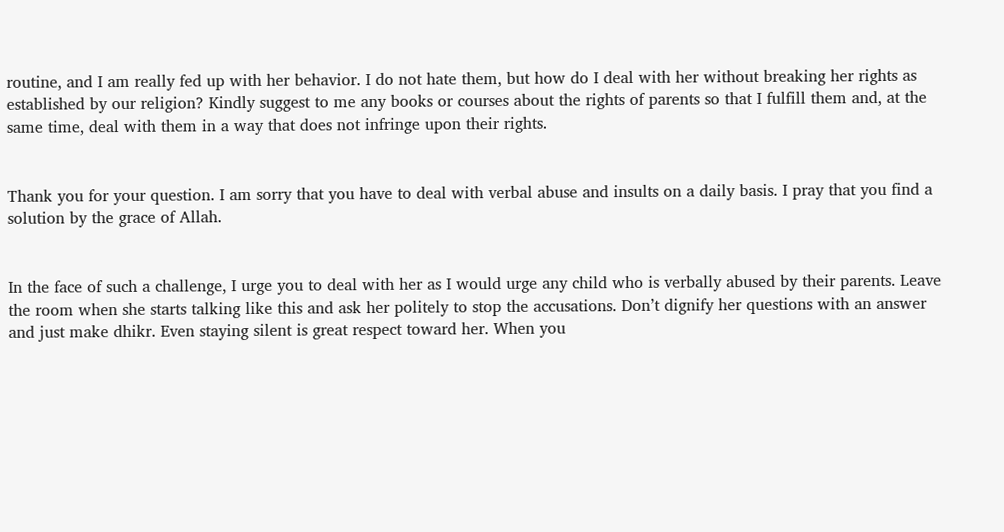routine, and I am really fed up with her behavior. I do not hate them, but how do I deal with her without breaking her rights as established by our religion? Kindly suggest to me any books or courses about the rights of parents so that I fulfill them and, at the same time, deal with them in a way that does not infringe upon their rights.


Thank you for your question. I am sorry that you have to deal with verbal abuse and insults on a daily basis. I pray that you find a solution by the grace of Allah.


In the face of such a challenge, I urge you to deal with her as I would urge any child who is verbally abused by their parents. Leave the room when she starts talking like this and ask her politely to stop the accusations. Don’t dignify her questions with an answer and just make dhikr. Even staying silent is great respect toward her. When you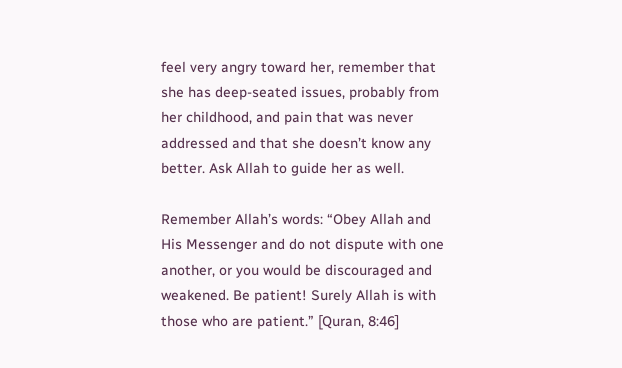feel very angry toward her, remember that she has deep-seated issues, probably from her childhood, and pain that was never addressed and that she doesn’t know any better. Ask Allah to guide her as well.

Remember Allah’s words: “Obey Allah and His Messenger and do not dispute with one another, or you would be discouraged and weakened. Be patient! Surely Allah is with those who are patient.” [Quran, 8:46]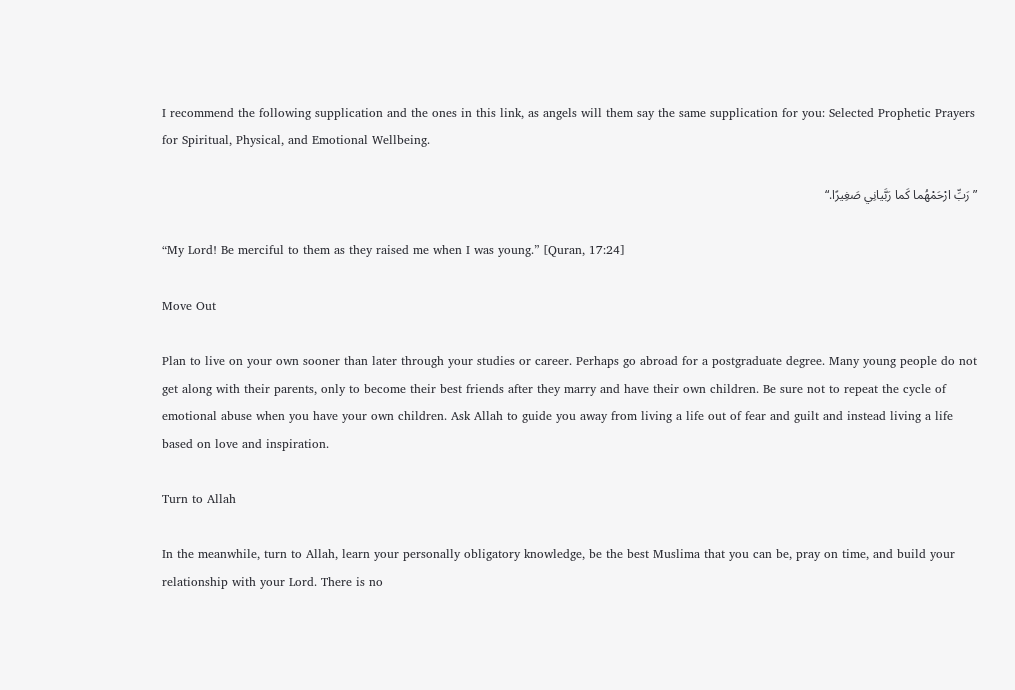I recommend the following supplication and the ones in this link, as angels will them say the same supplication for you: Selected Prophetic Prayers for Spiritual, Physical, and Emotional Wellbeing.

”رَبِّ ارْحَمْهُما كَما رَبَّيانِي صَغِيرًا.“

“My Lord! Be merciful to them as they raised me when I was young.” [Quran, 17:24]

Move Out

Plan to live on your own sooner than later through your studies or career. Perhaps go abroad for a postgraduate degree. Many young people do not get along with their parents, only to become their best friends after they marry and have their own children. Be sure not to repeat the cycle of emotional abuse when you have your own children. Ask Allah to guide you away from living a life out of fear and guilt and instead living a life based on love and inspiration.

Turn to Allah

In the meanwhile, turn to Allah, learn your personally obligatory knowledge, be the best Muslima that you can be, pray on time, and build your relationship with your Lord. There is no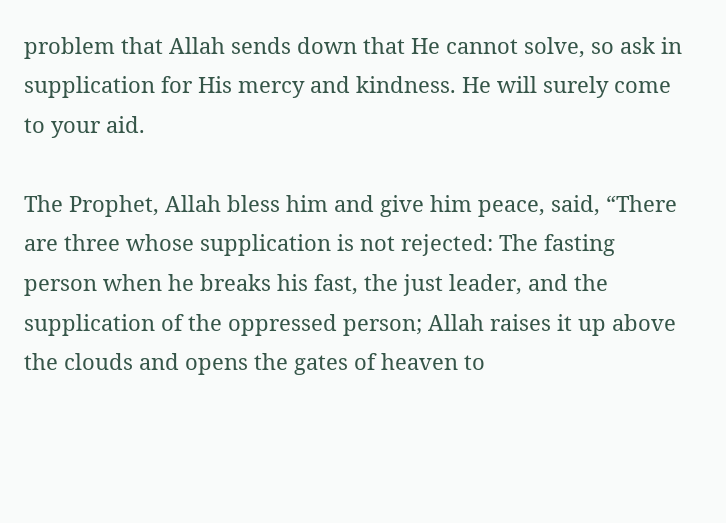problem that Allah sends down that He cannot solve, so ask in supplication for His mercy and kindness. He will surely come to your aid.

The Prophet, Allah bless him and give him peace, said, “There are three whose supplication is not rejected: The fasting person when he breaks his fast, the just leader, and the supplication of the oppressed person; Allah raises it up above the clouds and opens the gates of heaven to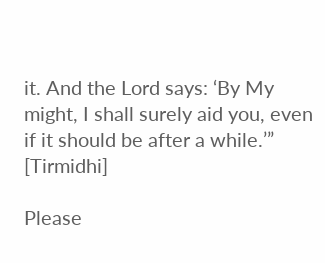it. And the Lord says: ‘By My might, I shall surely aid you, even if it should be after a while.’” [Tirmidhi]

Please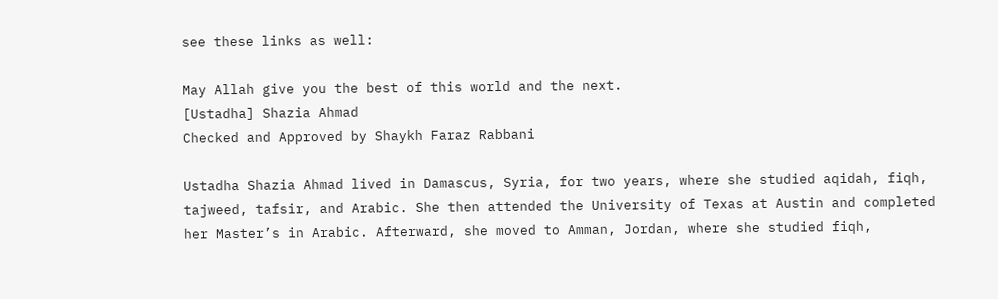see these links as well:

May Allah give you the best of this world and the next.
[Ustadha] Shazia Ahmad
Checked and Approved by Shaykh Faraz Rabbani

Ustadha Shazia Ahmad lived in Damascus, Syria, for two years, where she studied aqidah, fiqh, tajweed, tafsir, and Arabic. She then attended the University of Texas at Austin and completed her Master’s in Arabic. Afterward, she moved to Amman, Jordan, where she studied fiqh,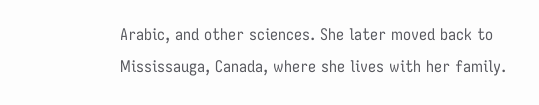Arabic, and other sciences. She later moved back to Mississauga, Canada, where she lives with her family.